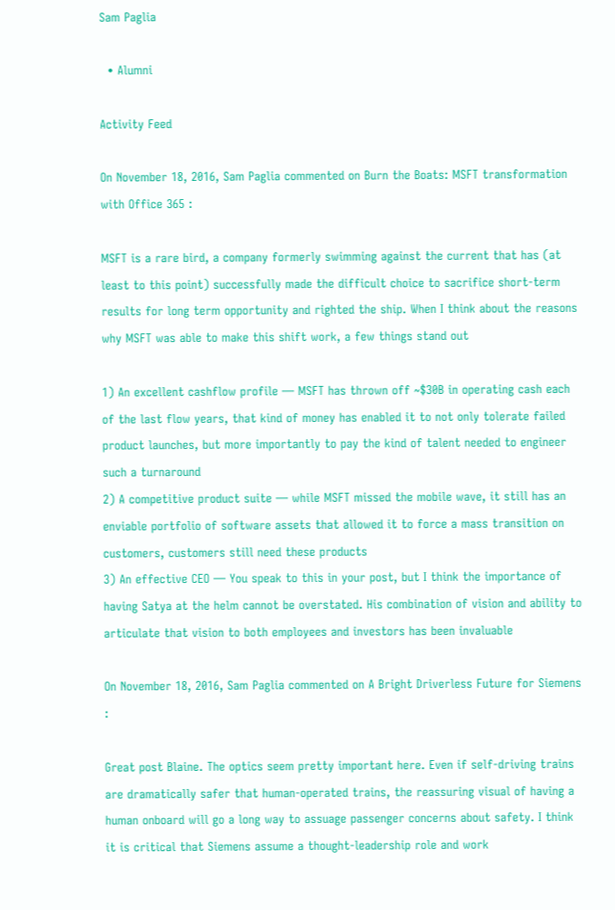Sam Paglia

  • Alumni

Activity Feed

On November 18, 2016, Sam Paglia commented on Burn the Boats: MSFT transformation with Office 365 :

MSFT is a rare bird, a company formerly swimming against the current that has (at least to this point) successfully made the difficult choice to sacrifice short-term results for long term opportunity and righted the ship. When I think about the reasons why MSFT was able to make this shift work, a few things stand out

1) An excellent cashflow profile — MSFT has thrown off ~$30B in operating cash each of the last flow years, that kind of money has enabled it to not only tolerate failed product launches, but more importantly to pay the kind of talent needed to engineer such a turnaround
2) A competitive product suite — while MSFT missed the mobile wave, it still has an enviable portfolio of software assets that allowed it to force a mass transition on customers, customers still need these products
3) An effective CEO — You speak to this in your post, but I think the importance of having Satya at the helm cannot be overstated. His combination of vision and ability to articulate that vision to both employees and investors has been invaluable

On November 18, 2016, Sam Paglia commented on A Bright Driverless Future for Siemens :

Great post Blaine. The optics seem pretty important here. Even if self-driving trains are dramatically safer that human-operated trains, the reassuring visual of having a human onboard will go a long way to assuage passenger concerns about safety. I think it is critical that Siemens assume a thought-leadership role and work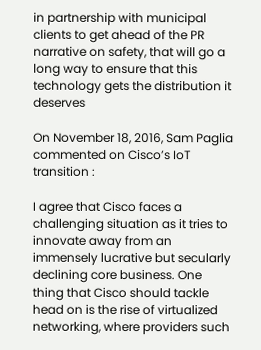in partnership with municipal clients to get ahead of the PR narrative on safety, that will go a long way to ensure that this technology gets the distribution it deserves

On November 18, 2016, Sam Paglia commented on Cisco’s IoT transition :

I agree that Cisco faces a challenging situation as it tries to innovate away from an immensely lucrative but secularly declining core business. One thing that Cisco should tackle head on is the rise of virtualized networking, where providers such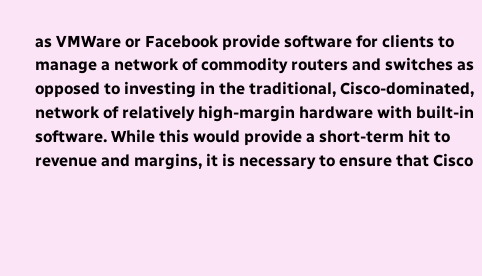as VMWare or Facebook provide software for clients to manage a network of commodity routers and switches as opposed to investing in the traditional, Cisco-dominated, network of relatively high-margin hardware with built-in software. While this would provide a short-term hit to revenue and margins, it is necessary to ensure that Cisco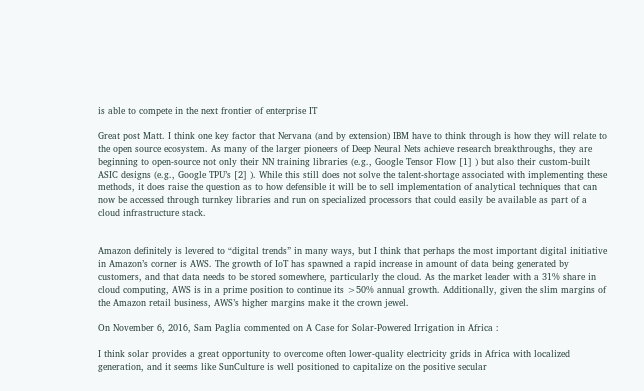is able to compete in the next frontier of enterprise IT

Great post Matt. I think one key factor that Nervana (and by extension) IBM have to think through is how they will relate to the open source ecosystem. As many of the larger pioneers of Deep Neural Nets achieve research breakthroughs, they are beginning to open-source not only their NN training libraries (e.g., Google Tensor Flow [1] ) but also their custom-built ASIC designs (e.g., Google TPU’s [2] ). While this still does not solve the talent-shortage associated with implementing these methods, it does raise the question as to how defensible it will be to sell implementation of analytical techniques that can now be accessed through turnkey libraries and run on specialized processors that could easily be available as part of a cloud infrastructure stack.


Amazon definitely is levered to “digital trends” in many ways, but I think that perhaps the most important digital initiative in Amazon’s corner is AWS. The growth of IoT has spawned a rapid increase in amount of data being generated by customers, and that data needs to be stored somewhere, particularly the cloud. As the market leader with a 31% share in cloud computing, AWS is in a prime position to continue its >50% annual growth. Additionally, given the slim margins of the Amazon retail business, AWS’s higher margins make it the crown jewel.

On November 6, 2016, Sam Paglia commented on A Case for Solar-Powered Irrigation in Africa :

I think solar provides a great opportunity to overcome often lower-quality electricity grids in Africa with localized generation, and it seems like SunCulture is well positioned to capitalize on the positive secular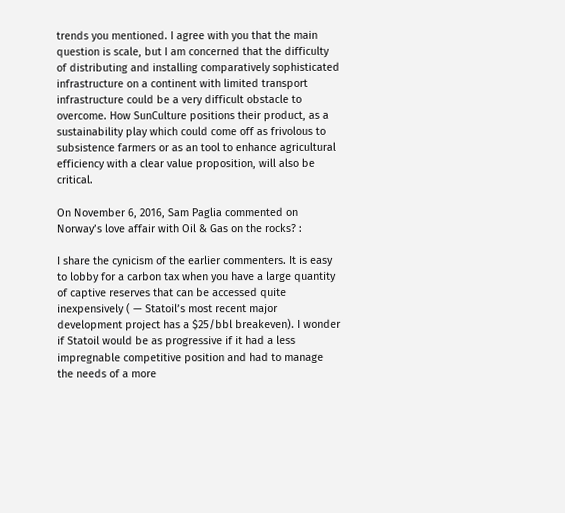trends you mentioned. I agree with you that the main question is scale, but I am concerned that the difficulty of distributing and installing comparatively sophisticated infrastructure on a continent with limited transport infrastructure could be a very difficult obstacle to overcome. How SunCulture positions their product, as a sustainability play which could come off as frivolous to subsistence farmers or as an tool to enhance agricultural efficiency with a clear value proposition, will also be critical.

On November 6, 2016, Sam Paglia commented on Norway’s love affair with Oil & Gas on the rocks? :

I share the cynicism of the earlier commenters. It is easy to lobby for a carbon tax when you have a large quantity of captive reserves that can be accessed quite inexpensively ( — Statoil’s most recent major development project has a $25/bbl breakeven). I wonder if Statoil would be as progressive if it had a less impregnable competitive position and had to manage the needs of a more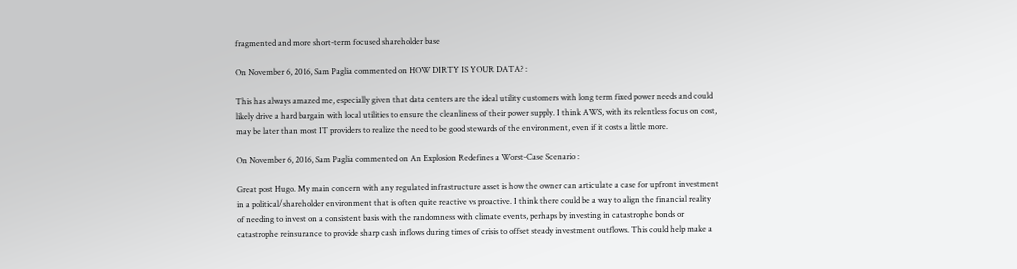fragmented and more short-term focused shareholder base

On November 6, 2016, Sam Paglia commented on HOW DIRTY IS YOUR DATA? :

This has always amazed me, especially given that data centers are the ideal utility customers with long term fixed power needs and could likely drive a hard bargain with local utilities to ensure the cleanliness of their power supply. I think AWS, with its relentless focus on cost, may be later than most IT providers to realize the need to be good stewards of the environment, even if it costs a little more.

On November 6, 2016, Sam Paglia commented on An Explosion Redefines a Worst-Case Scenario :

Great post Hugo. My main concern with any regulated infrastructure asset is how the owner can articulate a case for upfront investment in a political/shareholder environment that is often quite reactive vs proactive. I think there could be a way to align the financial reality of needing to invest on a consistent basis with the randomness with climate events, perhaps by investing in catastrophe bonds or catastrophe reinsurance to provide sharp cash inflows during times of crisis to offset steady investment outflows. This could help make a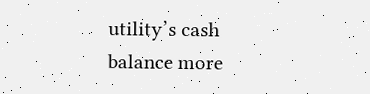utility’s cash balance more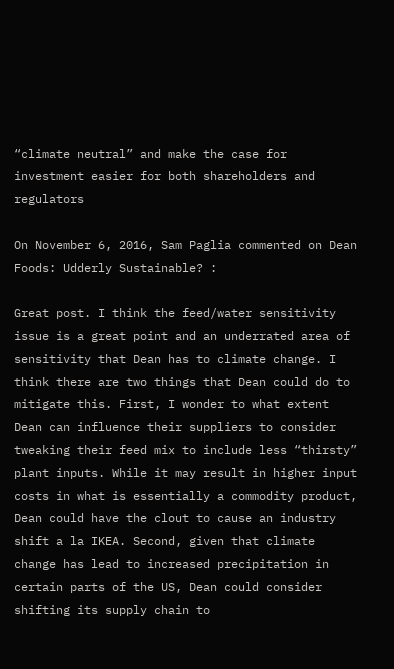“climate neutral” and make the case for investment easier for both shareholders and regulators

On November 6, 2016, Sam Paglia commented on Dean Foods: Udderly Sustainable? :

Great post. I think the feed/water sensitivity issue is a great point and an underrated area of sensitivity that Dean has to climate change. I think there are two things that Dean could do to mitigate this. First, I wonder to what extent Dean can influence their suppliers to consider tweaking their feed mix to include less “thirsty” plant inputs. While it may result in higher input costs in what is essentially a commodity product, Dean could have the clout to cause an industry shift a la IKEA. Second, given that climate change has lead to increased precipitation in certain parts of the US, Dean could consider shifting its supply chain to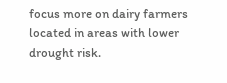focus more on dairy farmers located in areas with lower drought risk.